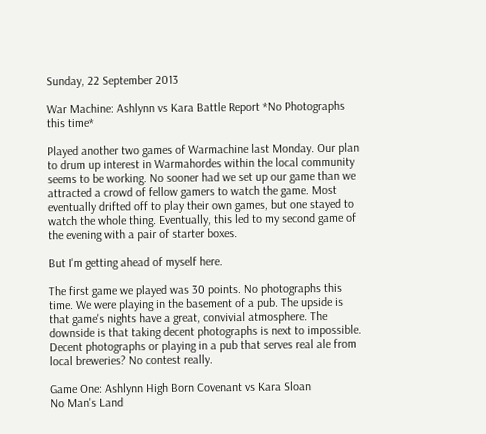Sunday, 22 September 2013

War Machine: Ashlynn vs Kara Battle Report *No Photographs this time*

Played another two games of Warmachine last Monday. Our plan to drum up interest in Warmahordes within the local community seems to be working. No sooner had we set up our game than we attracted a crowd of fellow gamers to watch the game. Most eventually drifted off to play their own games, but one stayed to watch the whole thing. Eventually, this led to my second game of the evening with a pair of starter boxes.

But I'm getting ahead of myself here.

The first game we played was 30 points. No photographs this time. We were playing in the basement of a pub. The upside is that game's nights have a great, convivial atmosphere. The downside is that taking decent photographs is next to impossible. Decent photographs or playing in a pub that serves real ale from local breweries? No contest really.

Game One: Ashlynn High Born Covenant vs Kara Sloan
No Man's Land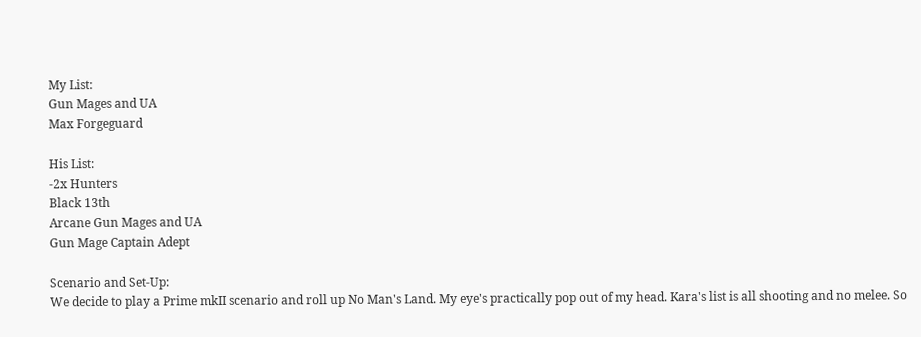My List:
Gun Mages and UA
Max Forgeguard

His List:
-2x Hunters
Black 13th
Arcane Gun Mages and UA
Gun Mage Captain Adept

Scenario and Set-Up:
We decide to play a Prime mkII scenario and roll up No Man's Land. My eye's practically pop out of my head. Kara's list is all shooting and no melee. So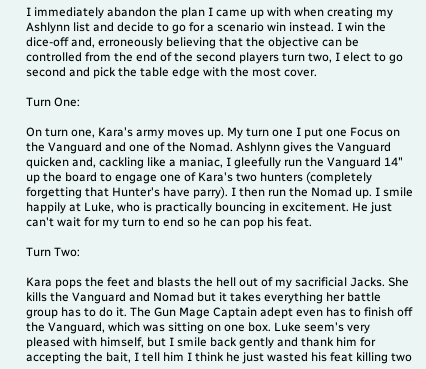I immediately abandon the plan I came up with when creating my Ashlynn list and decide to go for a scenario win instead. I win the dice-off and, erroneously believing that the objective can be controlled from the end of the second players turn two, I elect to go second and pick the table edge with the most cover.

Turn One:

On turn one, Kara's army moves up. My turn one I put one Focus on the Vanguard and one of the Nomad. Ashlynn gives the Vanguard quicken and, cackling like a maniac, I gleefully run the Vanguard 14" up the board to engage one of Kara's two hunters (completely forgetting that Hunter's have parry). I then run the Nomad up. I smile happily at Luke, who is practically bouncing in excitement. He just can't wait for my turn to end so he can pop his feat.

Turn Two:

Kara pops the feet and blasts the hell out of my sacrificial Jacks. She kills the Vanguard and Nomad but it takes everything her battle group has to do it. The Gun Mage Captain adept even has to finish off the Vanguard, which was sitting on one box. Luke seem's very pleased with himself, but I smile back gently and thank him for accepting the bait, I tell him I think he just wasted his feat killing two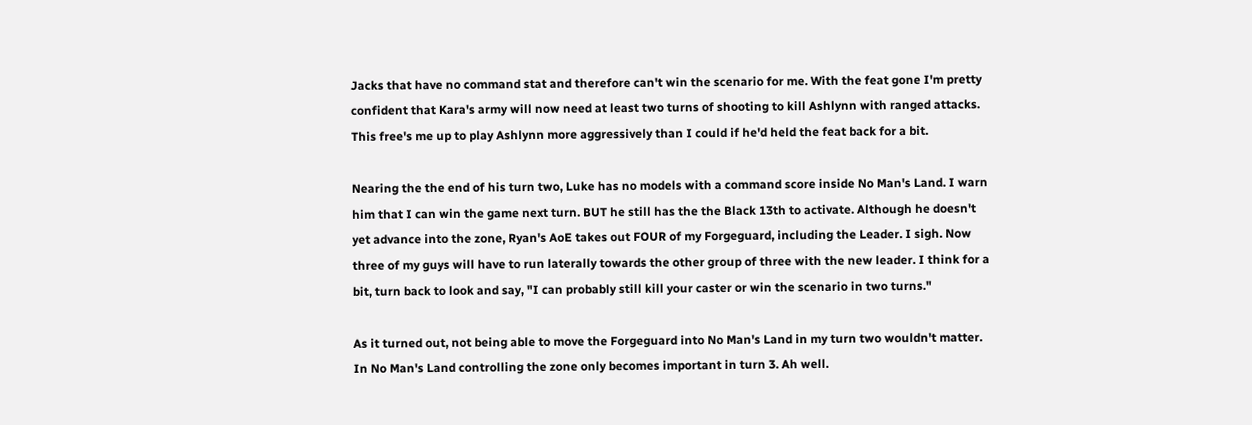Jacks that have no command stat and therefore can't win the scenario for me. With the feat gone I'm pretty confident that Kara's army will now need at least two turns of shooting to kill Ashlynn with ranged attacks. This free's me up to play Ashlynn more aggressively than I could if he'd held the feat back for a bit.

Nearing the the end of his turn two, Luke has no models with a command score inside No Man's Land. I warn him that I can win the game next turn. BUT he still has the the Black 13th to activate. Although he doesn't yet advance into the zone, Ryan's AoE takes out FOUR of my Forgeguard, including the Leader. I sigh. Now three of my guys will have to run laterally towards the other group of three with the new leader. I think for a bit, turn back to look and say, "I can probably still kill your caster or win the scenario in two turns."

As it turned out, not being able to move the Forgeguard into No Man's Land in my turn two wouldn't matter. In No Man's Land controlling the zone only becomes important in turn 3. Ah well.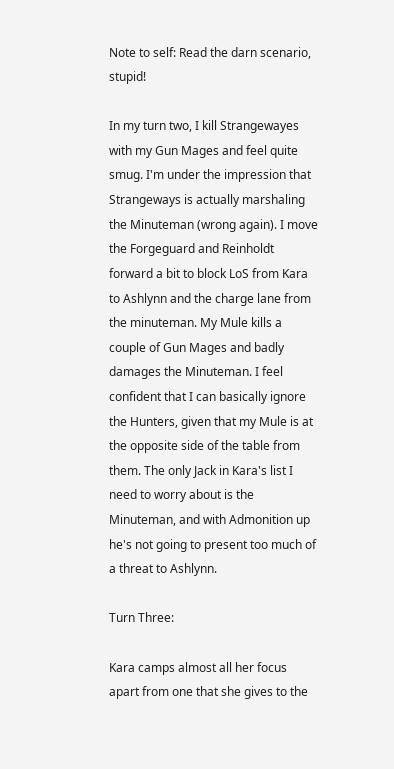Note to self: Read the darn scenario, stupid!

In my turn two, I kill Strangewayes with my Gun Mages and feel quite smug. I'm under the impression that Strangeways is actually marshaling the Minuteman (wrong again). I move the Forgeguard and Reinholdt forward a bit to block LoS from Kara to Ashlynn and the charge lane from the minuteman. My Mule kills a couple of Gun Mages and badly damages the Minuteman. I feel confident that I can basically ignore the Hunters, given that my Mule is at the opposite side of the table from them. The only Jack in Kara's list I need to worry about is the Minuteman, and with Admonition up he's not going to present too much of a threat to Ashlynn.

Turn Three:

Kara camps almost all her focus apart from one that she gives to the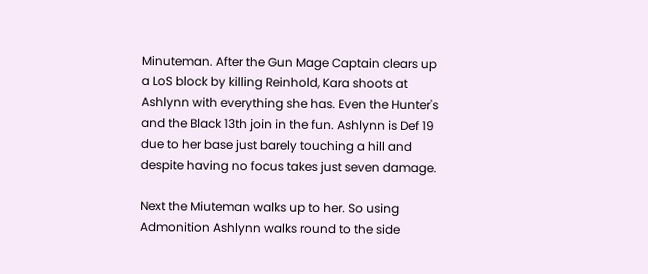Minuteman. After the Gun Mage Captain clears up a LoS block by killing Reinhold, Kara shoots at Ashlynn with everything she has. Even the Hunter's and the Black 13th join in the fun. Ashlynn is Def 19 due to her base just barely touching a hill and despite having no focus takes just seven damage.

Next the Miuteman walks up to her. So using Admonition Ashlynn walks round to the side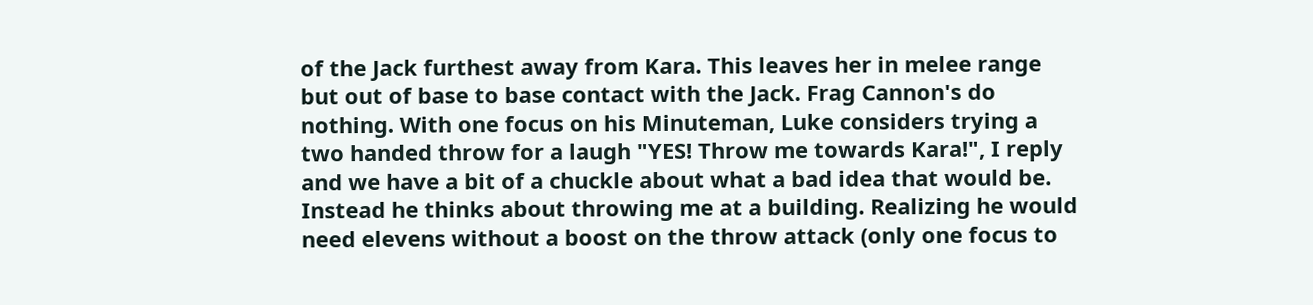of the Jack furthest away from Kara. This leaves her in melee range but out of base to base contact with the Jack. Frag Cannon's do nothing. With one focus on his Minuteman, Luke considers trying a two handed throw for a laugh "YES! Throw me towards Kara!", I reply and we have a bit of a chuckle about what a bad idea that would be. Instead he thinks about throwing me at a building. Realizing he would need elevens without a boost on the throw attack (only one focus to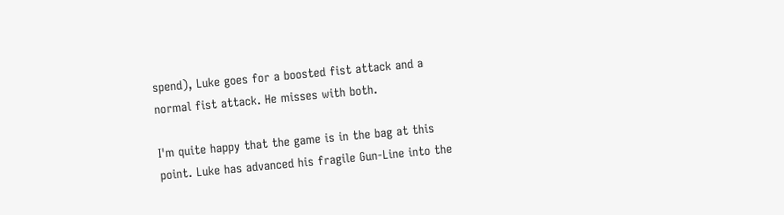spend), Luke goes for a boosted fist attack and a normal fist attack. He misses with both.

I'm quite happy that the game is in the bag at this point. Luke has advanced his fragile Gun-Line into the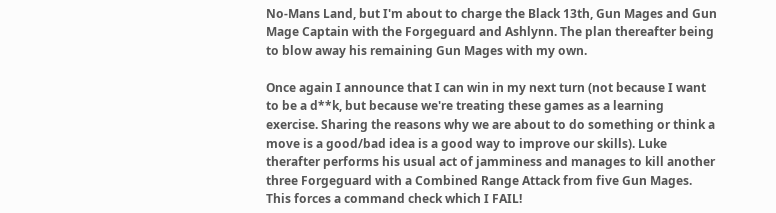No-Mans Land, but I'm about to charge the Black 13th, Gun Mages and Gun Mage Captain with the Forgeguard and Ashlynn. The plan thereafter being to blow away his remaining Gun Mages with my own.

Once again I announce that I can win in my next turn (not because I want to be a d**k, but because we're treating these games as a learning exercise. Sharing the reasons why we are about to do something or think a move is a good/bad idea is a good way to improve our skills). Luke therafter performs his usual act of jamminess and manages to kill another three Forgeguard with a Combined Range Attack from five Gun Mages. This forces a command check which I FAIL!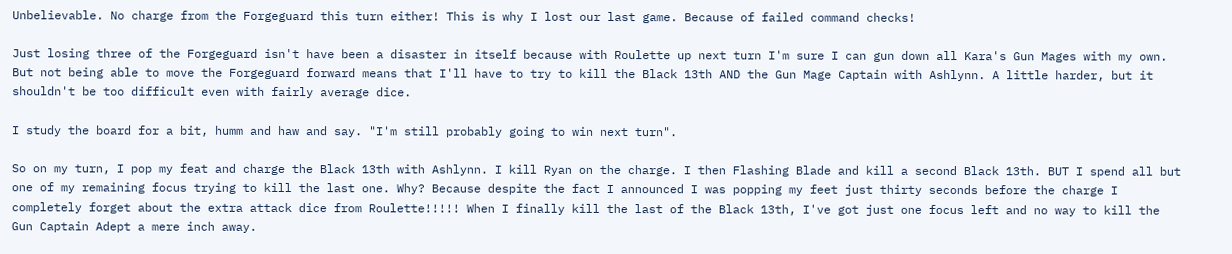Unbelievable. No charge from the Forgeguard this turn either! This is why I lost our last game. Because of failed command checks!

Just losing three of the Forgeguard isn't have been a disaster in itself because with Roulette up next turn I'm sure I can gun down all Kara's Gun Mages with my own. But not being able to move the Forgeguard forward means that I'll have to try to kill the Black 13th AND the Gun Mage Captain with Ashlynn. A little harder, but it shouldn't be too difficult even with fairly average dice.

I study the board for a bit, humm and haw and say. "I'm still probably going to win next turn".

So on my turn, I pop my feat and charge the Black 13th with Ashlynn. I kill Ryan on the charge. I then Flashing Blade and kill a second Black 13th. BUT I spend all but one of my remaining focus trying to kill the last one. Why? Because despite the fact I announced I was popping my feet just thirty seconds before the charge I completely forget about the extra attack dice from Roulette!!!!! When I finally kill the last of the Black 13th, I've got just one focus left and no way to kill the Gun Captain Adept a mere inch away.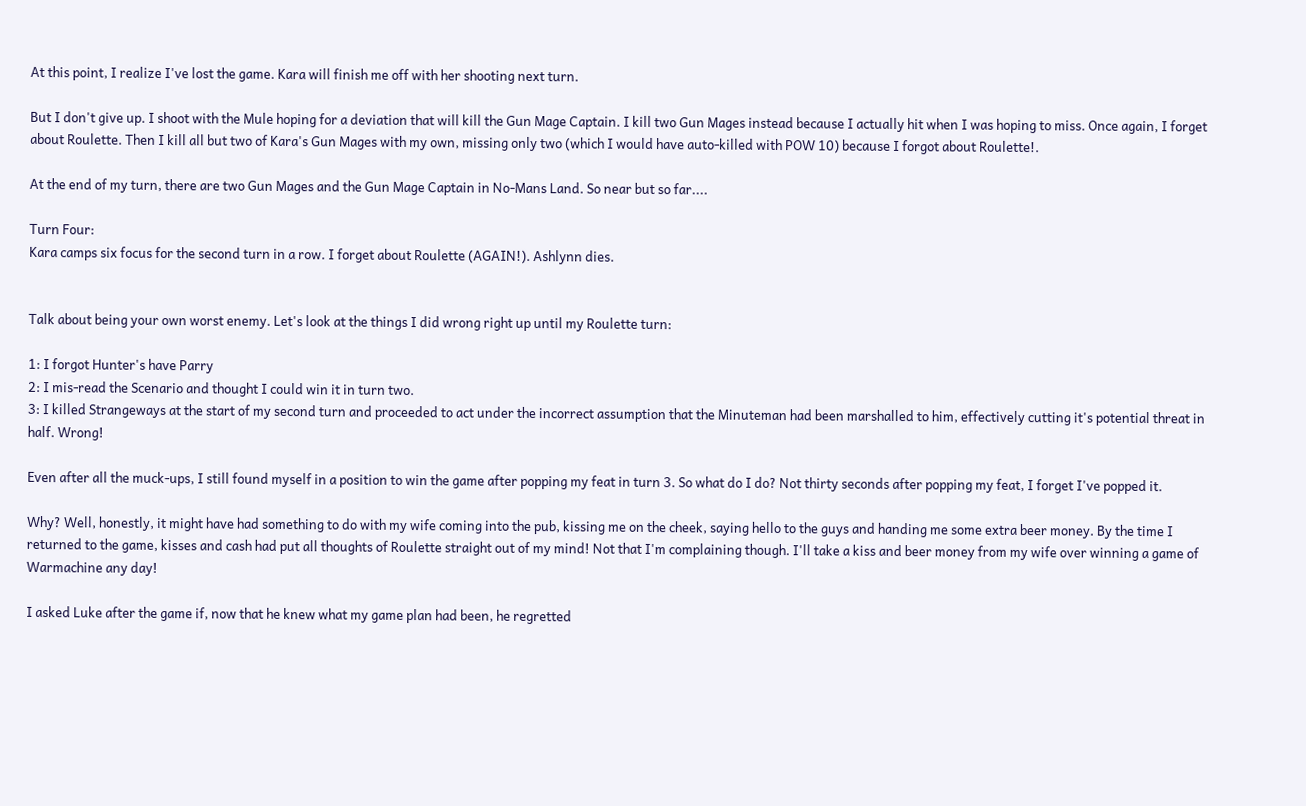At this point, I realize I've lost the game. Kara will finish me off with her shooting next turn.

But I don't give up. I shoot with the Mule hoping for a deviation that will kill the Gun Mage Captain. I kill two Gun Mages instead because I actually hit when I was hoping to miss. Once again, I forget about Roulette. Then I kill all but two of Kara's Gun Mages with my own, missing only two (which I would have auto-killed with POW 10) because I forgot about Roulette!.

At the end of my turn, there are two Gun Mages and the Gun Mage Captain in No-Mans Land. So near but so far....

Turn Four:
Kara camps six focus for the second turn in a row. I forget about Roulette (AGAIN!). Ashlynn dies.


Talk about being your own worst enemy. Let's look at the things I did wrong right up until my Roulette turn:

1: I forgot Hunter's have Parry
2: I mis-read the Scenario and thought I could win it in turn two.
3: I killed Strangeways at the start of my second turn and proceeded to act under the incorrect assumption that the Minuteman had been marshalled to him, effectively cutting it's potential threat in half. Wrong!

Even after all the muck-ups, I still found myself in a position to win the game after popping my feat in turn 3. So what do I do? Not thirty seconds after popping my feat, I forget I've popped it.

Why? Well, honestly, it might have had something to do with my wife coming into the pub, kissing me on the cheek, saying hello to the guys and handing me some extra beer money. By the time I returned to the game, kisses and cash had put all thoughts of Roulette straight out of my mind! Not that I'm complaining though. I'll take a kiss and beer money from my wife over winning a game of Warmachine any day!

I asked Luke after the game if, now that he knew what my game plan had been, he regretted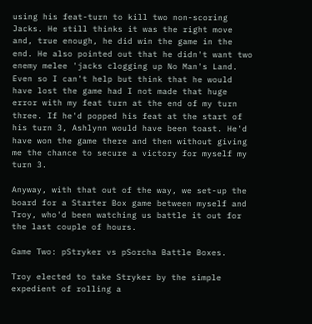using his feat-turn to kill two non-scoring Jacks. He still thinks it was the right move and, true enough, he did win the game in the end. He also pointed out that he didn't want two enemy melee 'jacks clogging up No Man's Land. Even so I can't help but think that he would have lost the game had I not made that huge error with my feat turn at the end of my turn three. If he'd popped his feat at the start of his turn 3, Ashlynn would have been toast. He'd have won the game there and then without giving me the chance to secure a victory for myself my turn 3.

Anyway, with that out of the way, we set-up the board for a Starter Box game between myself and Troy, who'd been watching us battle it out for the last couple of hours.

Game Two: pStryker vs pSorcha Battle Boxes.

Troy elected to take Stryker by the simple expedient of rolling a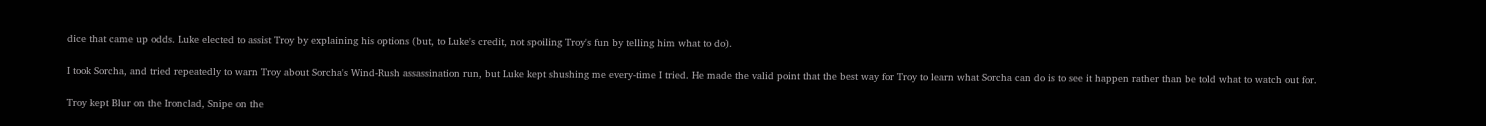dice that came up odds. Luke elected to assist Troy by explaining his options (but, to Luke's credit, not spoiling Troy's fun by telling him what to do).

I took Sorcha, and tried repeatedly to warn Troy about Sorcha's Wind-Rush assassination run, but Luke kept shushing me every-time I tried. He made the valid point that the best way for Troy to learn what Sorcha can do is to see it happen rather than be told what to watch out for.

Troy kept Blur on the Ironclad, Snipe on the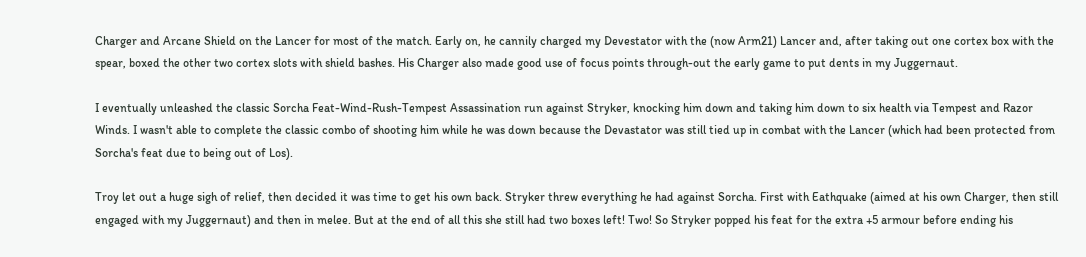Charger and Arcane Shield on the Lancer for most of the match. Early on, he cannily charged my Devestator with the (now Arm21) Lancer and, after taking out one cortex box with the spear, boxed the other two cortex slots with shield bashes. His Charger also made good use of focus points through-out the early game to put dents in my Juggernaut.

I eventually unleashed the classic Sorcha Feat-Wind-Rush-Tempest Assassination run against Stryker, knocking him down and taking him down to six health via Tempest and Razor Winds. I wasn't able to complete the classic combo of shooting him while he was down because the Devastator was still tied up in combat with the Lancer (which had been protected from Sorcha's feat due to being out of Los).

Troy let out a huge sigh of relief, then decided it was time to get his own back. Stryker threw everything he had against Sorcha. First with Eathquake (aimed at his own Charger, then still engaged with my Juggernaut) and then in melee. But at the end of all this she still had two boxes left! Two! So Stryker popped his feat for the extra +5 armour before ending his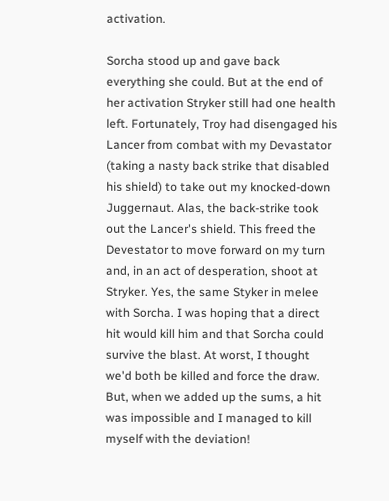activation.

Sorcha stood up and gave back everything she could. But at the end of her activation Stryker still had one health left. Fortunately, Troy had disengaged his Lancer from combat with my Devastator (taking a nasty back strike that disabled his shield) to take out my knocked-down Juggernaut. Alas, the back-strike took out the Lancer's shield. This freed the Devestator to move forward on my turn and, in an act of desperation, shoot at Stryker. Yes, the same Styker in melee with Sorcha. I was hoping that a direct hit would kill him and that Sorcha could survive the blast. At worst, I thought we'd both be killed and force the draw. But, when we added up the sums, a hit was impossible and I managed to kill myself with the deviation!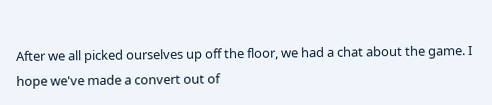After we all picked ourselves up off the floor, we had a chat about the game. I hope we've made a convert out of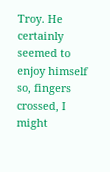Troy. He certainly seemed to enjoy himself so, fingers crossed, I might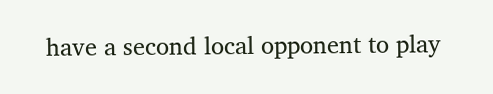have a second local opponent to play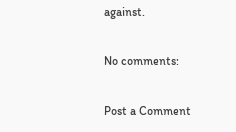against.

No comments:

Post a Comment